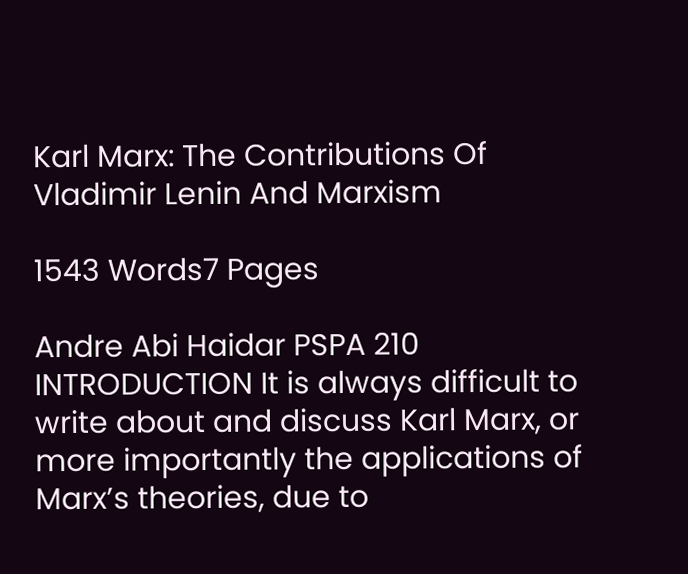Karl Marx: The Contributions Of Vladimir Lenin And Marxism

1543 Words7 Pages

Andre Abi Haidar PSPA 210 INTRODUCTION It is always difficult to write about and discuss Karl Marx, or more importantly the applications of Marx’s theories, due to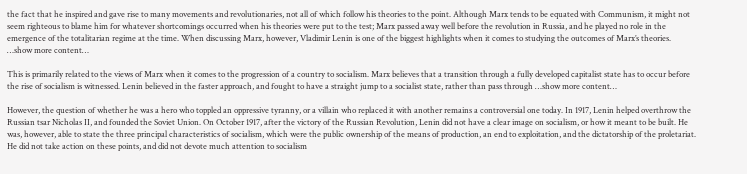the fact that he inspired and gave rise to many movements and revolutionaries, not all of which follow his theories to the point. Although Marx tends to be equated with Communism, it might not seem righteous to blame him for whatever shortcomings occurred when his theories were put to the test; Marx passed away well before the revolution in Russia, and he played no role in the emergence of the totalitarian regime at the time. When discussing Marx, however, Vladimir Lenin is one of the biggest highlights when it comes to studying the outcomes of Marx’s theories. …show more content…

This is primarily related to the views of Marx when it comes to the progression of a country to socialism. Marx believes that a transition through a fully developed capitalist state has to occur before the rise of socialism is witnessed. Lenin believed in the faster approach, and fought to have a straight jump to a socialist state, rather than pass through …show more content…

However, the question of whether he was a hero who toppled an oppressive tyranny, or a villain who replaced it with another remains a controversial one today. In 1917, Lenin helped overthrow the Russian tsar Nicholas II, and founded the Soviet Union. On October 1917, after the victory of the Russian Revolution, Lenin did not have a clear image on socialism, or how it meant to be built. He was, however, able to state the three principal characteristics of socialism, which were the public ownership of the means of production, an end to exploitation, and the dictatorship of the proletariat. He did not take action on these points, and did not devote much attention to socialism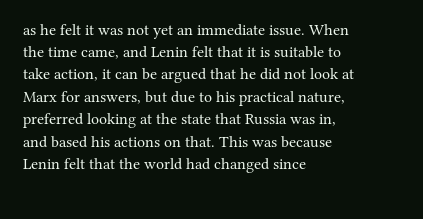as he felt it was not yet an immediate issue. When the time came, and Lenin felt that it is suitable to take action, it can be argued that he did not look at Marx for answers, but due to his practical nature, preferred looking at the state that Russia was in, and based his actions on that. This was because Lenin felt that the world had changed since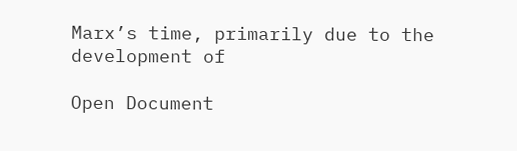Marx’s time, primarily due to the development of

Open Document